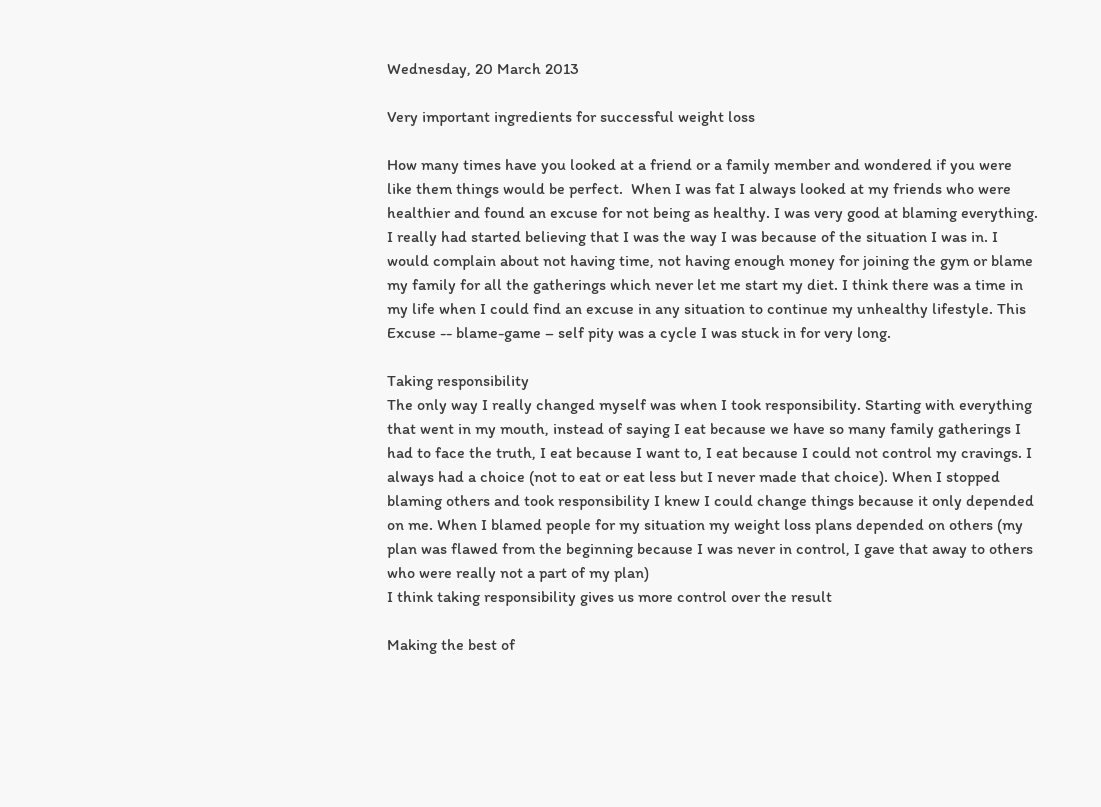Wednesday, 20 March 2013

Very important ingredients for successful weight loss

How many times have you looked at a friend or a family member and wondered if you were like them things would be perfect.  When I was fat I always looked at my friends who were healthier and found an excuse for not being as healthy. I was very good at blaming everything. I really had started believing that I was the way I was because of the situation I was in. I would complain about not having time, not having enough money for joining the gym or blame my family for all the gatherings which never let me start my diet. I think there was a time in my life when I could find an excuse in any situation to continue my unhealthy lifestyle. This Excuse -- blame-game – self pity was a cycle I was stuck in for very long.

Taking responsibility
The only way I really changed myself was when I took responsibility. Starting with everything that went in my mouth, instead of saying I eat because we have so many family gatherings I had to face the truth, I eat because I want to, I eat because I could not control my cravings. I always had a choice (not to eat or eat less but I never made that choice). When I stopped blaming others and took responsibility I knew I could change things because it only depended on me. When I blamed people for my situation my weight loss plans depended on others (my plan was flawed from the beginning because I was never in control, I gave that away to others who were really not a part of my plan)
I think taking responsibility gives us more control over the result

Making the best of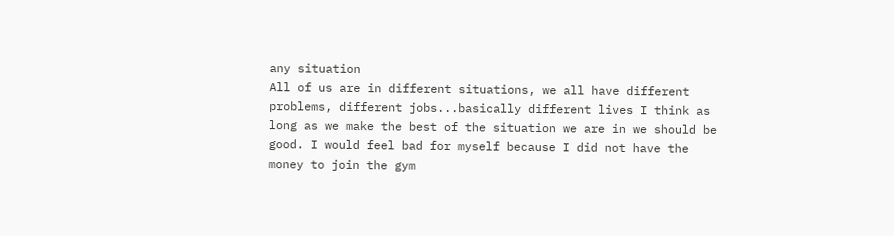any situation
All of us are in different situations, we all have different problems, different jobs...basically different lives I think as long as we make the best of the situation we are in we should be good. I would feel bad for myself because I did not have the money to join the gym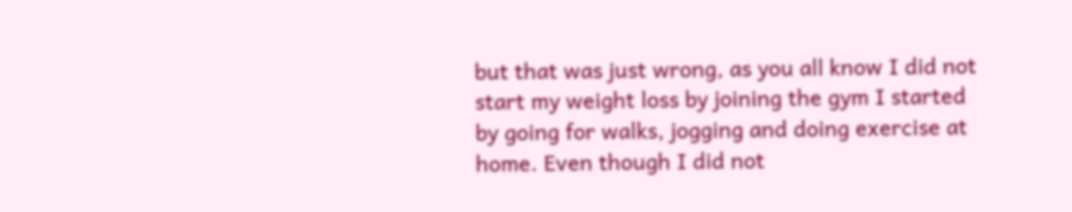but that was just wrong, as you all know I did not start my weight loss by joining the gym I started by going for walks, jogging and doing exercise at home. Even though I did not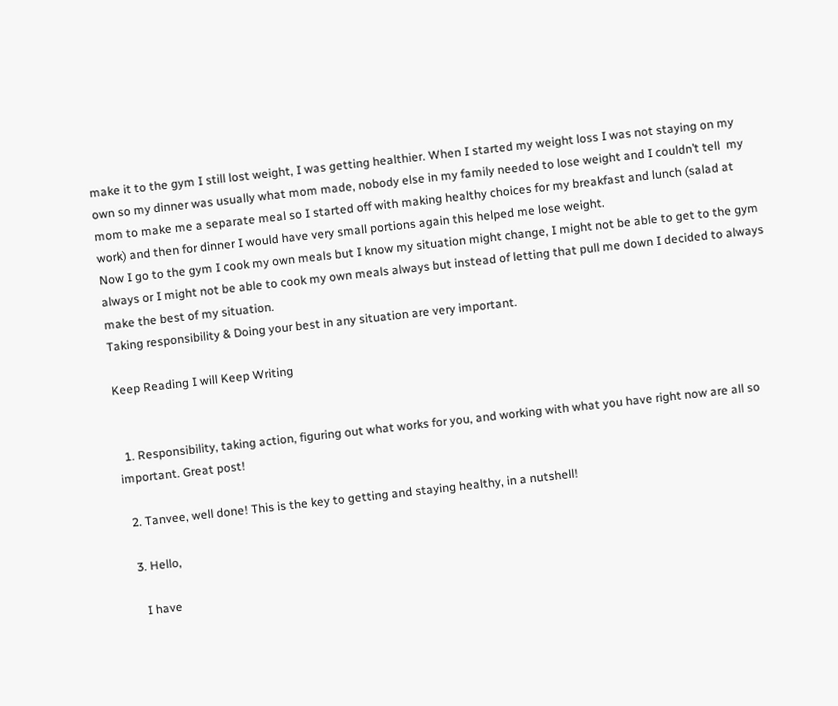make it to the gym I still lost weight, I was getting healthier. When I started my weight loss I was not staying on my own so my dinner was usually what mom made, nobody else in my family needed to lose weight and I couldn’t tell  my mom to make me a separate meal so I started off with making healthy choices for my breakfast and lunch (salad at work) and then for dinner I would have very small portions again this helped me lose weight.
Now I go to the gym I cook my own meals but I know my situation might change, I might not be able to get to the gym always or I might not be able to cook my own meals always but instead of letting that pull me down I decided to always make the best of my situation.
Taking responsibility & Doing your best in any situation are very important.

Keep Reading I will Keep Writing


  1. Responsibility, taking action, figuring out what works for you, and working with what you have right now are all so important. Great post!

  2. Tanvee, well done! This is the key to getting and staying healthy, in a nutshell!

  3. Hello,

    I have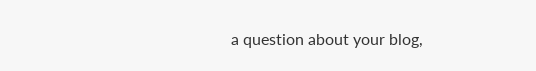a question about your blog,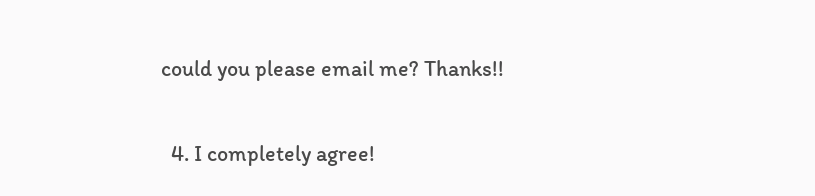could you please email me? Thanks!!


  4. I completely agree!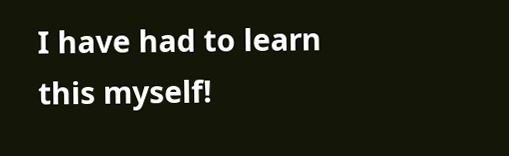I have had to learn this myself!